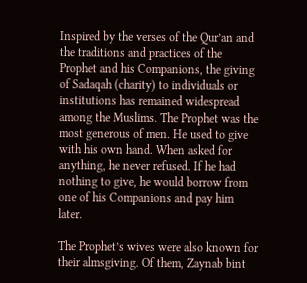Inspired by the verses of the Qur’an and the traditions and practices of the Prophet and his Companions, the giving of Sadaqah (charity) to individuals or institutions has remained widespread among the Muslims. The Prophet was the most generous of men. He used to give with his own hand. When asked for anything, he never refused. If he had nothing to give, he would borrow from one of his Companions and pay him later.

The Prophet’s wives were also known for their almsgiving. Of them, Zaynab bint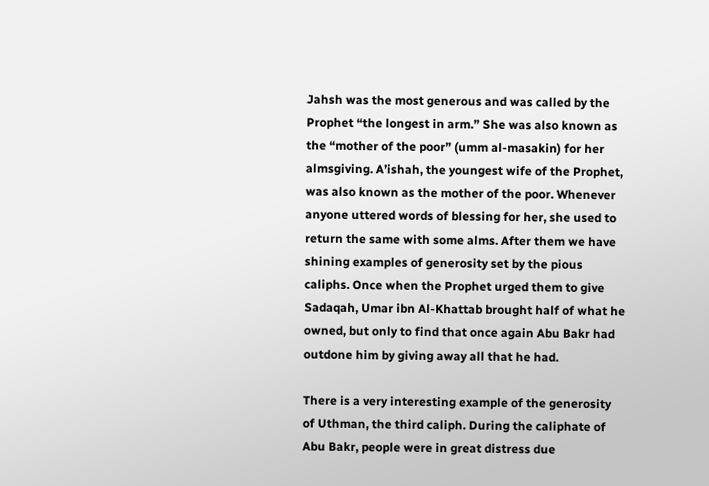Jahsh was the most generous and was called by the Prophet “the longest in arm.” She was also known as the “mother of the poor” (umm al-masakin) for her almsgiving. A’ishah, the youngest wife of the Prophet, was also known as the mother of the poor. Whenever anyone uttered words of blessing for her, she used to return the same with some alms. After them we have shining examples of generosity set by the pious caliphs. Once when the Prophet urged them to give Sadaqah, Umar ibn Al-Khattab brought half of what he owned, but only to find that once again Abu Bakr had outdone him by giving away all that he had.

There is a very interesting example of the generosity of Uthman, the third caliph. During the caliphate of Abu Bakr, people were in great distress due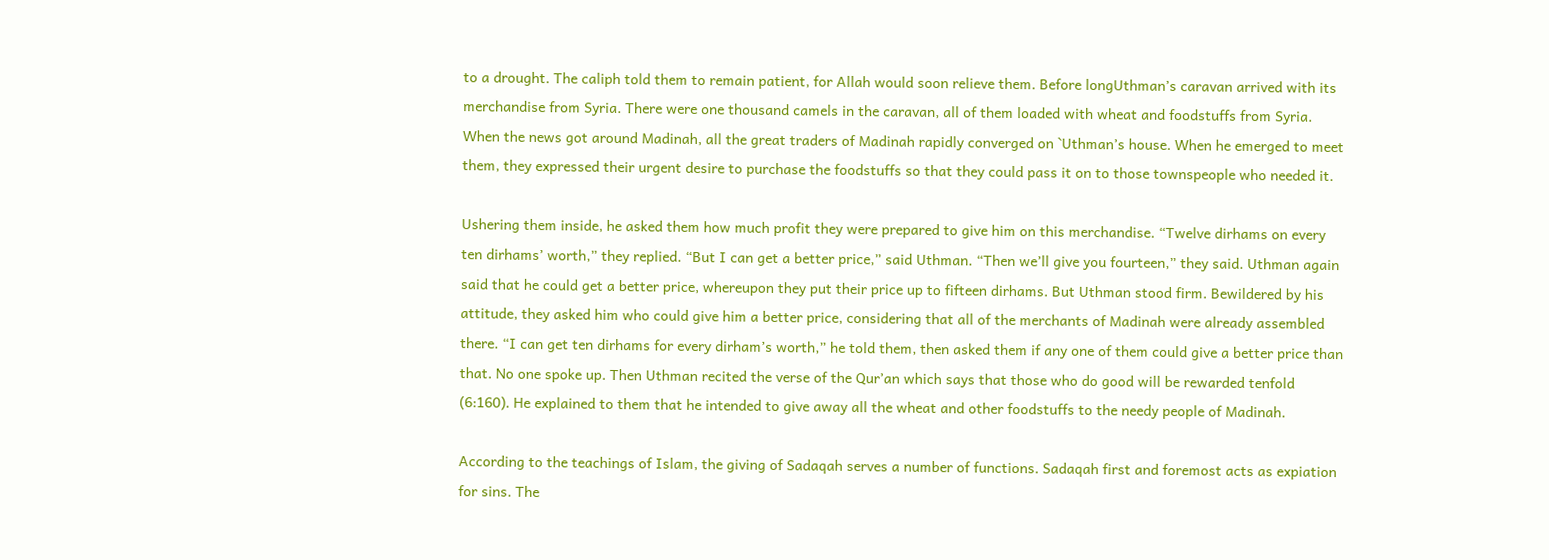to a drought. The caliph told them to remain patient, for Allah would soon relieve them. Before longUthman’s caravan arrived with its merchandise from Syria. There were one thousand camels in the caravan, all of them loaded with wheat and foodstuffs from Syria. When the news got around Madinah, all the great traders of Madinah rapidly converged on `Uthman’s house. When he emerged to meet them, they expressed their urgent desire to purchase the foodstuffs so that they could pass it on to those townspeople who needed it.

Ushering them inside, he asked them how much profit they were prepared to give him on this merchandise. “Twelve dirhams on every ten dirhams’ worth,” they replied. “But I can get a better price,” said Uthman. “Then we’ll give you fourteen,” they said. Uthman again said that he could get a better price, whereupon they put their price up to fifteen dirhams. But Uthman stood firm. Bewildered by his attitude, they asked him who could give him a better price, considering that all of the merchants of Madinah were already assembled there. “I can get ten dirhams for every dirham’s worth,” he told them, then asked them if any one of them could give a better price than that. No one spoke up. Then Uthman recited the verse of the Qur’an which says that those who do good will be rewarded tenfold (6:160). He explained to them that he intended to give away all the wheat and other foodstuffs to the needy people of Madinah.

According to the teachings of Islam, the giving of Sadaqah serves a number of functions. Sadaqah first and foremost acts as expiation for sins. The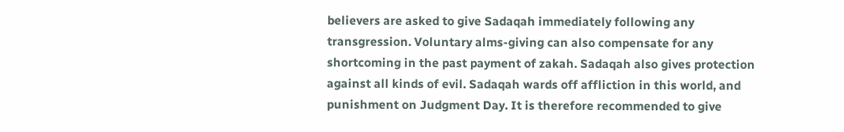believers are asked to give Sadaqah immediately following any transgression. Voluntary alms-giving can also compensate for any shortcoming in the past payment of zakah. Sadaqah also gives protection against all kinds of evil. Sadaqah wards off affliction in this world, and punishment on Judgment Day. It is therefore recommended to give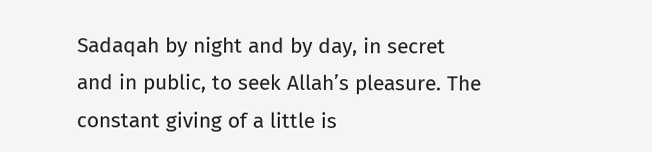Sadaqah by night and by day, in secret and in public, to seek Allah’s pleasure. The constant giving of a little is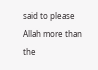said to please Allah more than the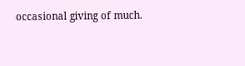occasional giving of much.